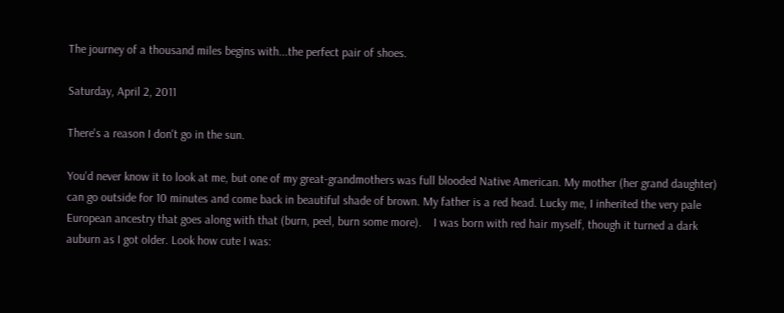The journey of a thousand miles begins with...the perfect pair of shoes.

Saturday, April 2, 2011

There's a reason I don't go in the sun.

You'd never know it to look at me, but one of my great-grandmothers was full blooded Native American. My mother (her grand daughter) can go outside for 10 minutes and come back in beautiful shade of brown. My father is a red head. Lucky me, I inherited the very pale European ancestry that goes along with that (burn, peel, burn some more).    I was born with red hair myself, though it turned a dark auburn as I got older. Look how cute I was: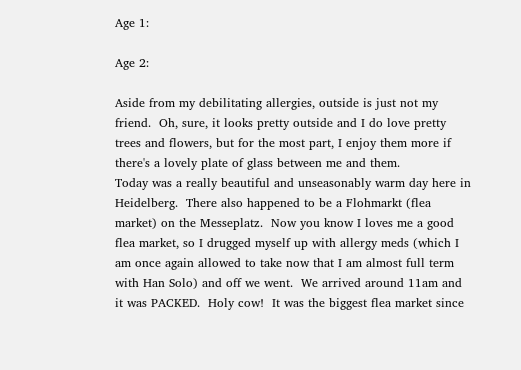Age 1:

Age 2:

Aside from my debilitating allergies, outside is just not my friend.  Oh, sure, it looks pretty outside and I do love pretty trees and flowers, but for the most part, I enjoy them more if there's a lovely plate of glass between me and them.
Today was a really beautiful and unseasonably warm day here in Heidelberg.  There also happened to be a Flohmarkt (flea market) on the Messeplatz.  Now you know I loves me a good flea market, so I drugged myself up with allergy meds (which I am once again allowed to take now that I am almost full term with Han Solo) and off we went.  We arrived around 11am and it was PACKED.  Holy cow!  It was the biggest flea market since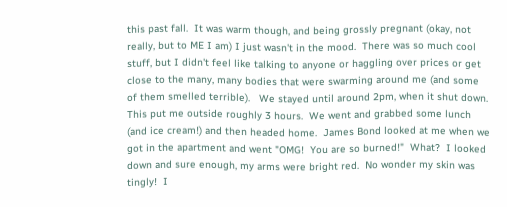this past fall.  It was warm though, and being grossly pregnant (okay, not really, but to ME I am) I just wasn't in the mood.  There was so much cool stuff, but I didn't feel like talking to anyone or haggling over prices or get close to the many, many bodies that were swarming around me (and some of them smelled terrible).   We stayed until around 2pm, when it shut down.  This put me outside roughly 3 hours.  We went and grabbed some lunch (and ice cream!) and then headed home.  James Bond looked at me when we got in the apartment and went "OMG!  You are so burned!"  What?  I looked down and sure enough, my arms were bright red.  No wonder my skin was tingly!  I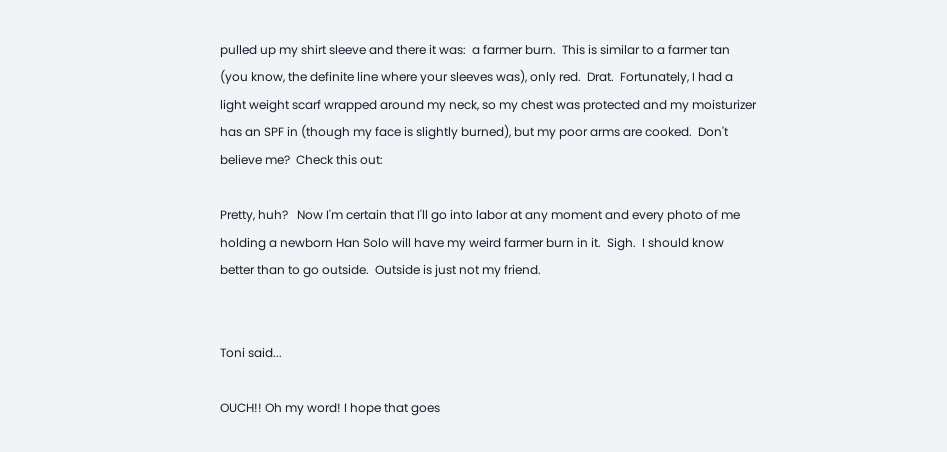pulled up my shirt sleeve and there it was:  a farmer burn.  This is similar to a farmer tan (you know, the definite line where your sleeves was), only red.  Drat.  Fortunately, I had a light weight scarf wrapped around my neck, so my chest was protected and my moisturizer has an SPF in (though my face is slightly burned), but my poor arms are cooked.  Don't believe me?  Check this out:

Pretty, huh?   Now I'm certain that I'll go into labor at any moment and every photo of me holding a newborn Han Solo will have my weird farmer burn in it.  Sigh.  I should know better than to go outside.  Outside is just not my friend.


Toni said...

OUCH!! Oh my word! I hope that goes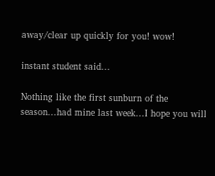away/clear up quickly for you! wow!

instant student said...

Nothing like the first sunburn of the season...had mine last week...I hope you will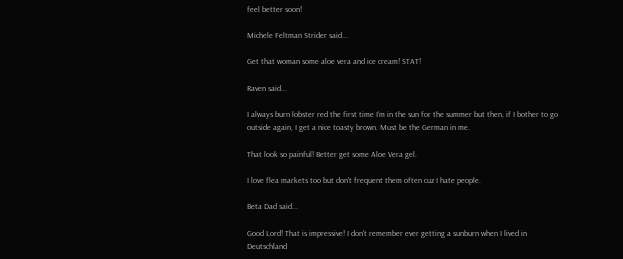feel better soon!

Michele Feltman Strider said...

Get that woman some aloe vera and ice cream! STAT!

Raven said...

I always burn lobster red the first time I'm in the sun for the summer but then, if I bother to go outside again, I get a nice toasty brown. Must be the German in me.

That look so painful! Better get some Aloe Vera gel.

I love flea markets too but don't frequent them often cuz I hate people.

Beta Dad said...

Good Lord! That is impressive! I don't remember ever getting a sunburn when I lived in Deutschland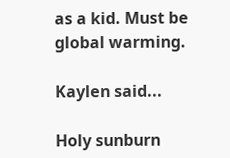as a kid. Must be global warming.

Kaylen said...

Holy sunburn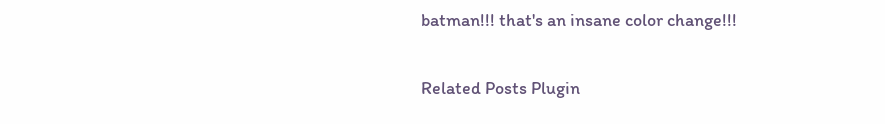batman!!! that's an insane color change!!!

Related Posts Plugin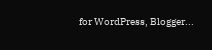for WordPress, Blogger...